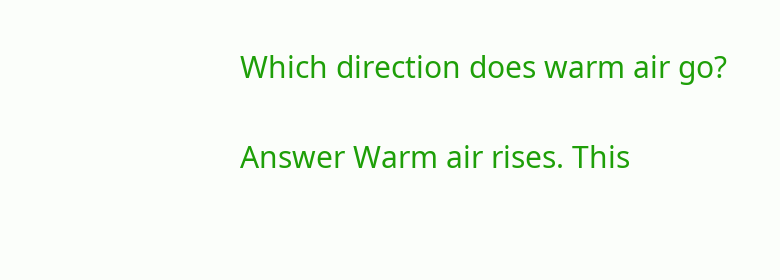Which direction does warm air go?

Answer Warm air rises. This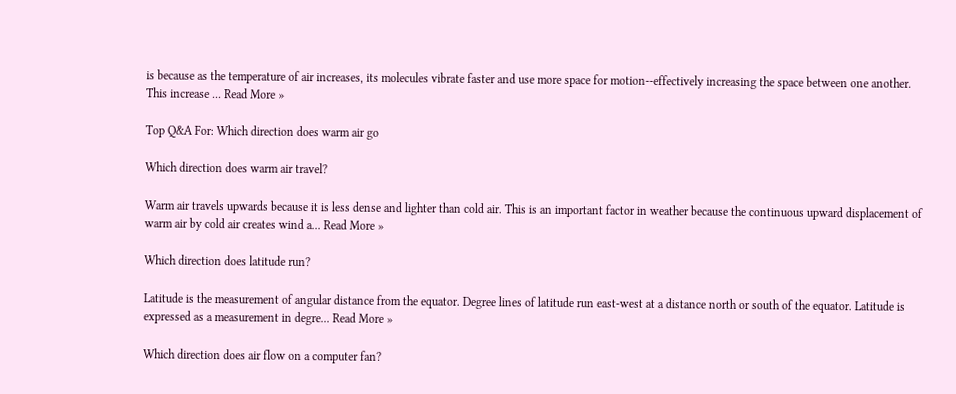is because as the temperature of air increases, its molecules vibrate faster and use more space for motion--effectively increasing the space between one another. This increase ... Read More »

Top Q&A For: Which direction does warm air go

Which direction does warm air travel?

Warm air travels upwards because it is less dense and lighter than cold air. This is an important factor in weather because the continuous upward displacement of warm air by cold air creates wind a... Read More »

Which direction does latitude run?

Latitude is the measurement of angular distance from the equator. Degree lines of latitude run east-west at a distance north or south of the equator. Latitude is expressed as a measurement in degre... Read More »

Which direction does air flow on a computer fan?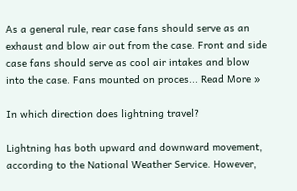As a general rule, rear case fans should serve as an exhaust and blow air out from the case. Front and side case fans should serve as cool air intakes and blow into the case. Fans mounted on proces... Read More »

In which direction does lightning travel?

Lightning has both upward and downward movement, according to the National Weather Service. However,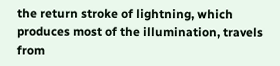the return stroke of lightning, which produces most of the illumination, travels from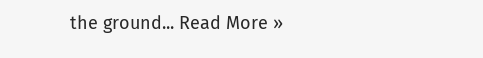the ground... Read More »